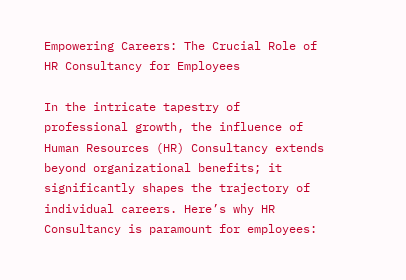Empowering Careers: The Crucial Role of HR Consultancy for Employees

In the intricate tapestry of professional growth, the influence of Human Resources (HR) Consultancy extends beyond organizational benefits; it significantly shapes the trajectory of individual careers. Here’s why HR Consultancy is paramount for employees: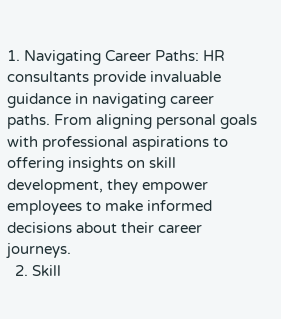1. Navigating Career Paths: HR consultants provide invaluable guidance in navigating career paths. From aligning personal goals with professional aspirations to offering insights on skill development, they empower employees to make informed decisions about their career journeys.
  2. Skill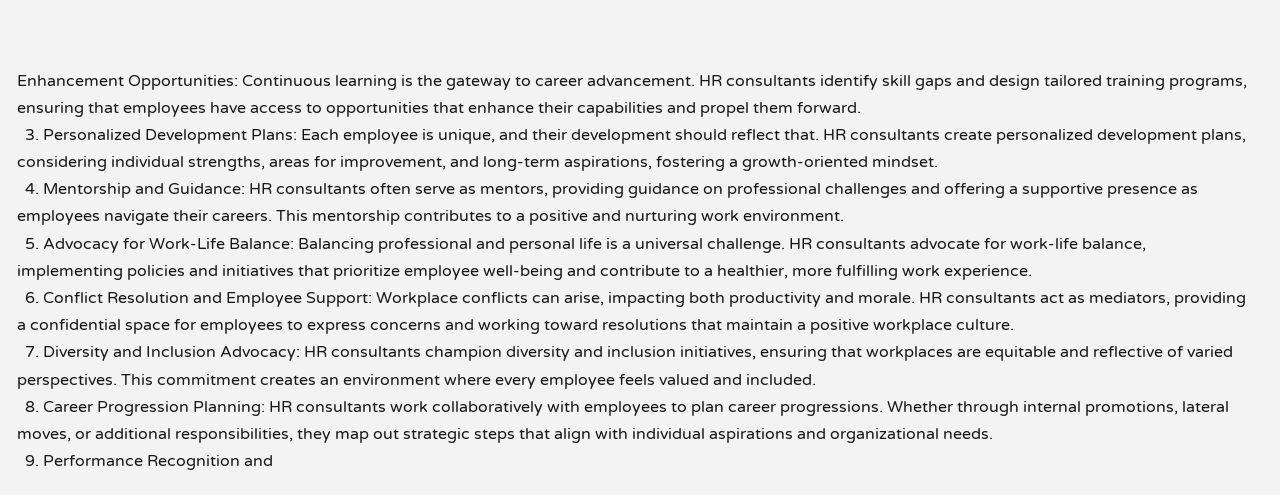Enhancement Opportunities: Continuous learning is the gateway to career advancement. HR consultants identify skill gaps and design tailored training programs, ensuring that employees have access to opportunities that enhance their capabilities and propel them forward.
  3. Personalized Development Plans: Each employee is unique, and their development should reflect that. HR consultants create personalized development plans, considering individual strengths, areas for improvement, and long-term aspirations, fostering a growth-oriented mindset.
  4. Mentorship and Guidance: HR consultants often serve as mentors, providing guidance on professional challenges and offering a supportive presence as employees navigate their careers. This mentorship contributes to a positive and nurturing work environment.
  5. Advocacy for Work-Life Balance: Balancing professional and personal life is a universal challenge. HR consultants advocate for work-life balance, implementing policies and initiatives that prioritize employee well-being and contribute to a healthier, more fulfilling work experience.
  6. Conflict Resolution and Employee Support: Workplace conflicts can arise, impacting both productivity and morale. HR consultants act as mediators, providing a confidential space for employees to express concerns and working toward resolutions that maintain a positive workplace culture.
  7. Diversity and Inclusion Advocacy: HR consultants champion diversity and inclusion initiatives, ensuring that workplaces are equitable and reflective of varied perspectives. This commitment creates an environment where every employee feels valued and included.
  8. Career Progression Planning: HR consultants work collaboratively with employees to plan career progressions. Whether through internal promotions, lateral moves, or additional responsibilities, they map out strategic steps that align with individual aspirations and organizational needs.
  9. Performance Recognition and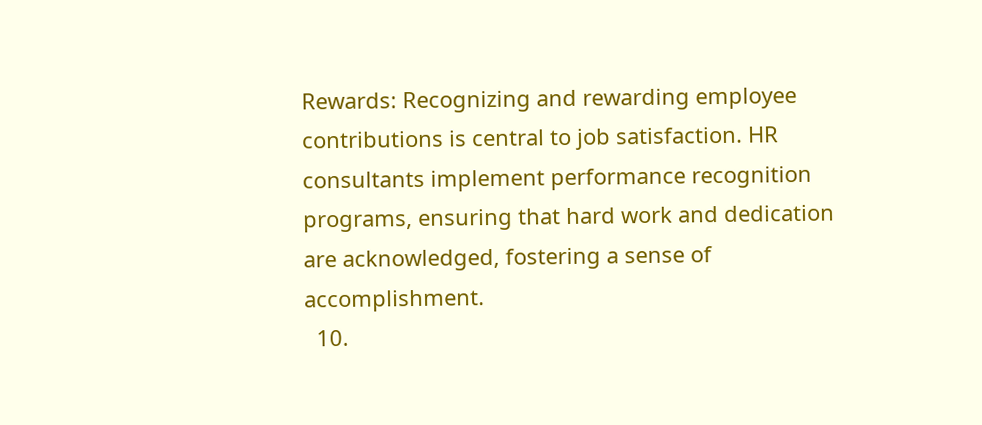Rewards: Recognizing and rewarding employee contributions is central to job satisfaction. HR consultants implement performance recognition programs, ensuring that hard work and dedication are acknowledged, fostering a sense of accomplishment.
  10.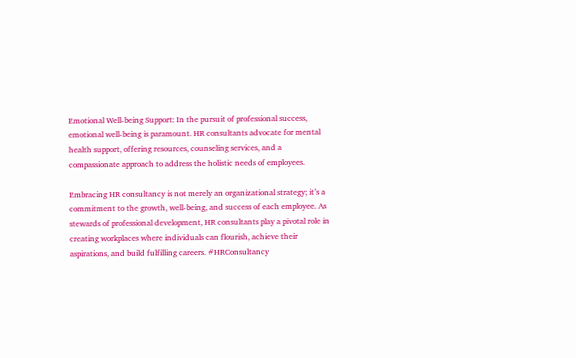Emotional Well-being Support: In the pursuit of professional success, emotional well-being is paramount. HR consultants advocate for mental health support, offering resources, counseling services, and a compassionate approach to address the holistic needs of employees.

Embracing HR consultancy is not merely an organizational strategy; it’s a commitment to the growth, well-being, and success of each employee. As stewards of professional development, HR consultants play a pivotal role in creating workplaces where individuals can flourish, achieve their aspirations, and build fulfilling careers. #HRConsultancy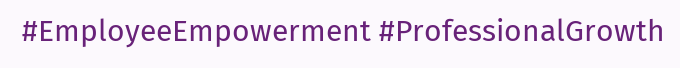#EmployeeEmpowerment #ProfessionalGrowth